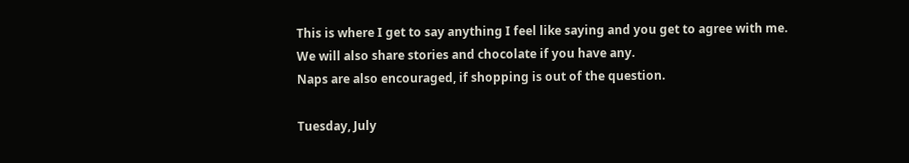This is where I get to say anything I feel like saying and you get to agree with me.
We will also share stories and chocolate if you have any.
Naps are also encouraged, if shopping is out of the question.

Tuesday, July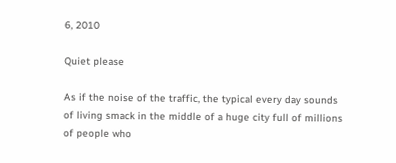6, 2010

Quiet please

As if the noise of the traffic, the typical every day sounds of living smack in the middle of a huge city full of millions of people who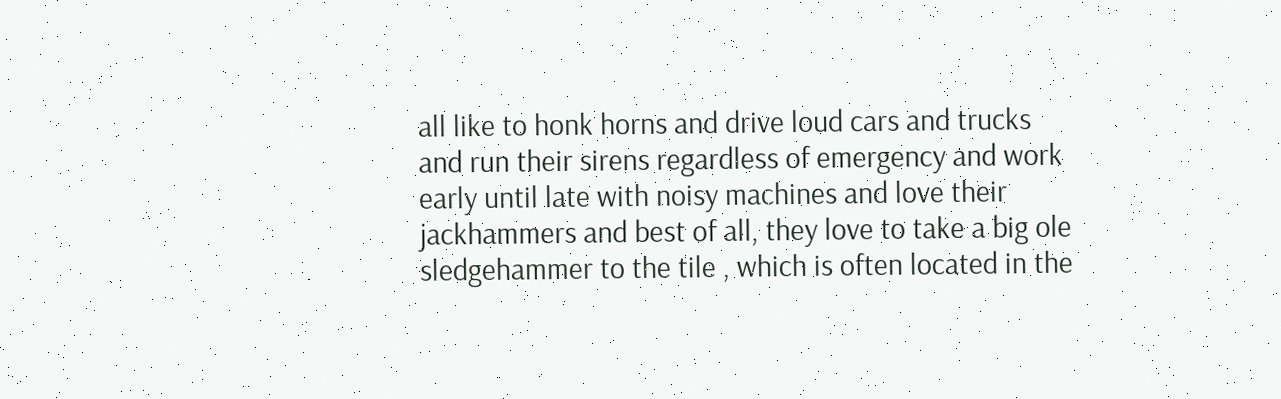all like to honk horns and drive loud cars and trucks and run their sirens regardless of emergency and work early until late with noisy machines and love their jackhammers and best of all, they love to take a big ole sledgehammer to the tile , which is often located in the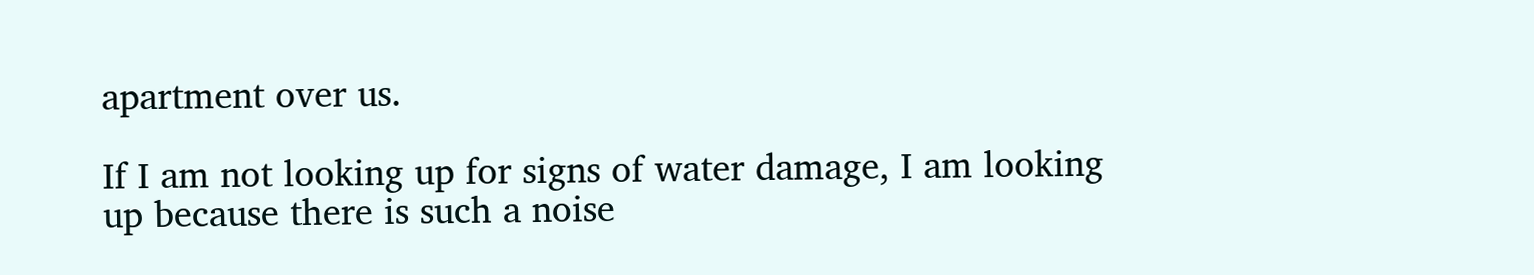apartment over us.

If I am not looking up for signs of water damage, I am looking up because there is such a noise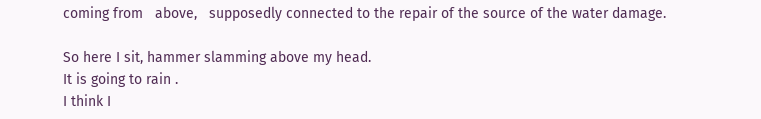coming from   above,   supposedly connected to the repair of the source of the water damage.

So here I sit, hammer slamming above my head.
It is going to rain .
I think I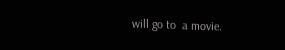will go to  a movie.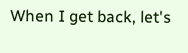When I get back, let's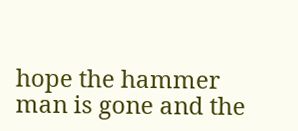hope the hammer man is gone and the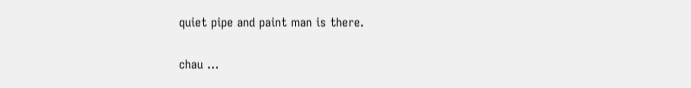quiet pipe and paint man is there.

chau ...